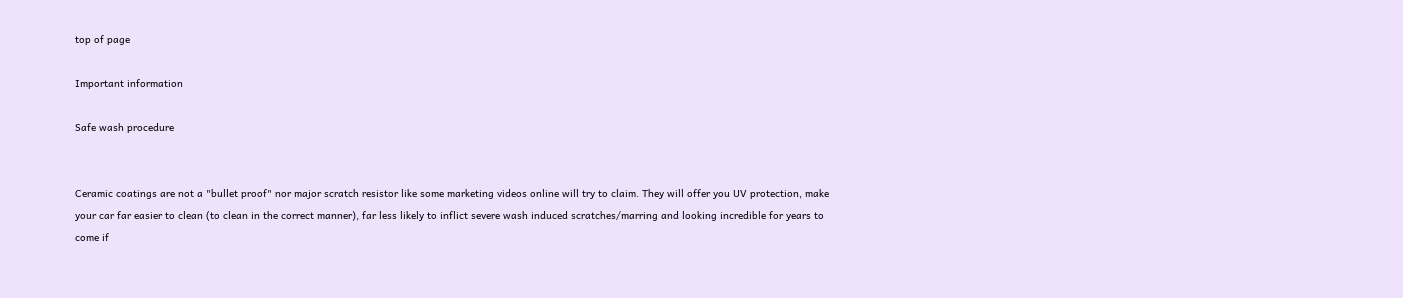top of page

Important information

Safe wash procedure


Ceramic coatings are not a "bullet proof" nor major scratch resistor like some marketing videos online will try to claim. They will offer you UV protection, make your car far easier to clean (to clean in the correct manner), far less likely to inflict severe wash induced scratches/marring and looking incredible for years to come if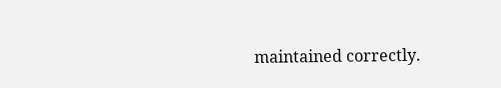maintained correctly.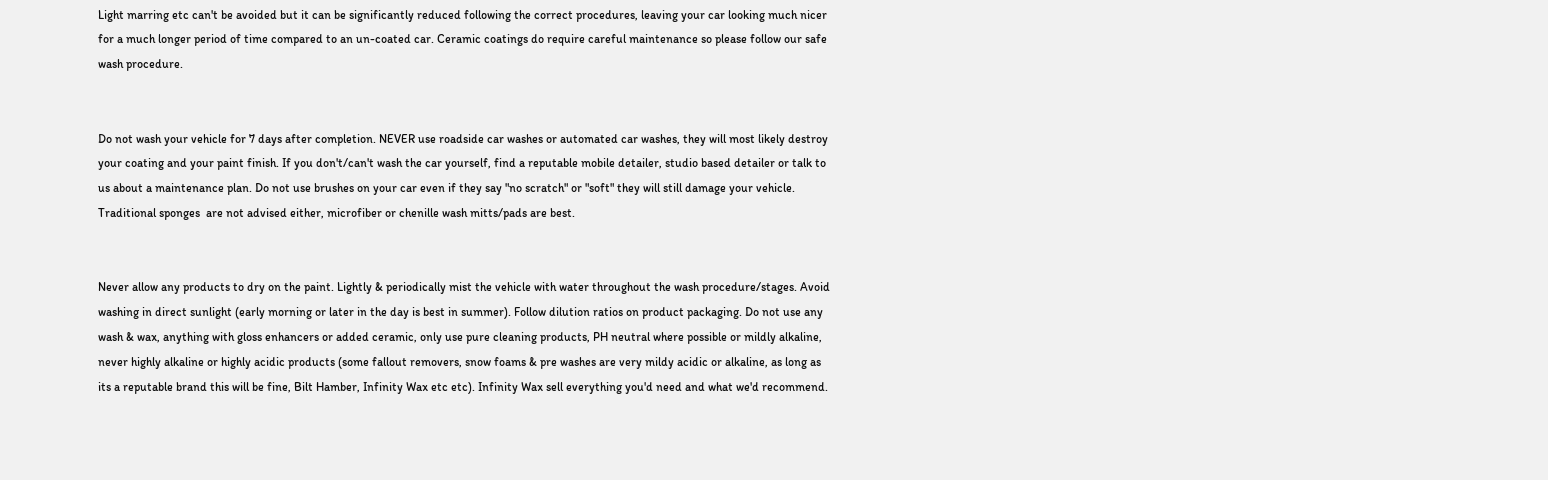Light marring etc can't be avoided but it can be significantly reduced following the correct procedures, leaving your car looking much nicer for a much longer period of time compared to an un-coated car. Ceramic coatings do require careful maintenance so please follow our safe wash procedure.


Do not wash your vehicle for 7 days after completion. NEVER use roadside car washes or automated car washes, they will most likely destroy your coating and your paint finish. If you don't/can't wash the car yourself, find a reputable mobile detailer, studio based detailer or talk to us about a maintenance plan. Do not use brushes on your car even if they say "no scratch" or "soft" they will still damage your vehicle. Traditional sponges  are not advised either, microfiber or chenille wash mitts/pads are best.


Never allow any products to dry on the paint. Lightly & periodically mist the vehicle with water throughout the wash procedure/stages. Avoid washing in direct sunlight (early morning or later in the day is best in summer). Follow dilution ratios on product packaging. Do not use any wash & wax, anything with gloss enhancers or added ceramic, only use pure cleaning products, PH neutral where possible or mildly alkaline, never highly alkaline or highly acidic products (some fallout removers, snow foams & pre washes are very mildy acidic or alkaline, as long as its a reputable brand this will be fine, Bilt Hamber, Infinity Wax etc etc). Infinity Wax sell everything you'd need and what we'd recommend.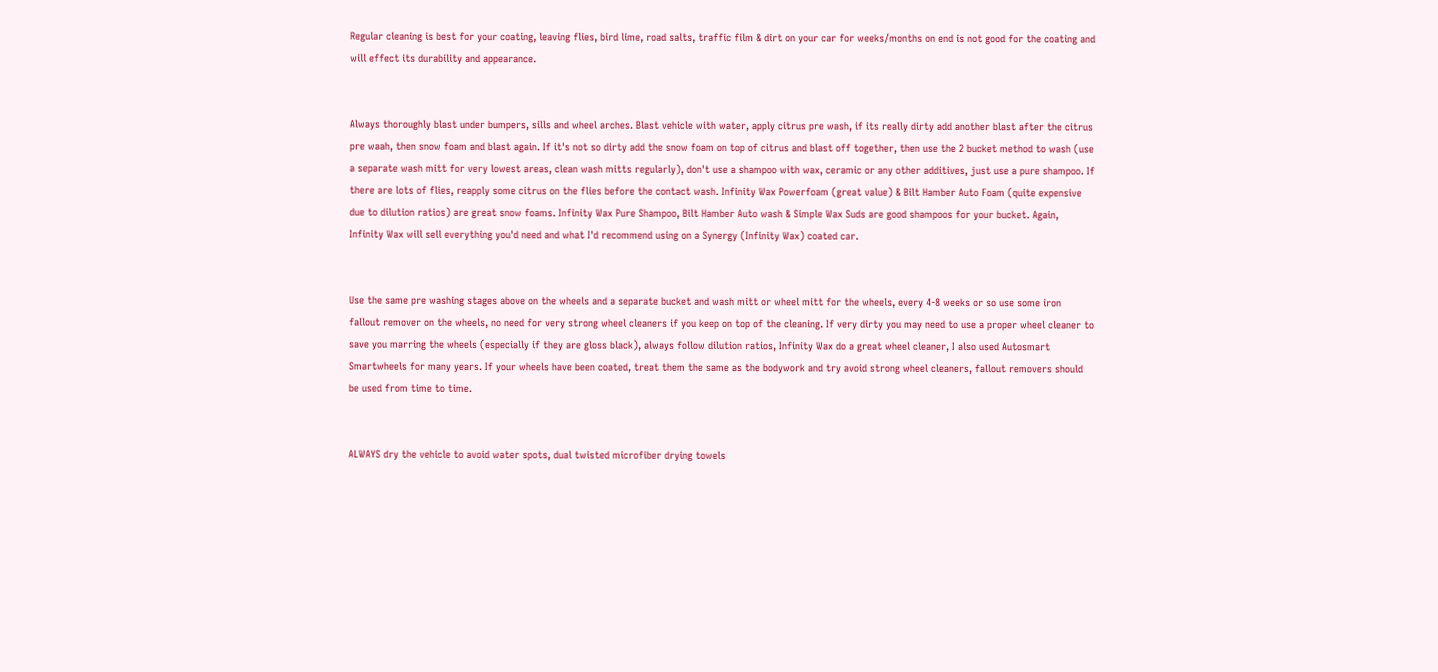Regular cleaning is best for your coating, leaving flies, bird lime, road salts, traffic film & dirt on your car for weeks/months on end is not good for the coating and will effect its durability and appearance.


Always thoroughly blast under bumpers, sills and wheel arches. Blast vehicle with water, apply citrus pre wash, if its really dirty add another blast after the citrus pre waah, then snow foam and blast again. If it's not so dirty add the snow foam on top of citrus and blast off together, then use the 2 bucket method to wash (use a separate wash mitt for very lowest areas, clean wash mitts regularly), don't use a shampoo with wax, ceramic or any other additives, just use a pure shampoo. If there are lots of flies, reapply some citrus on the flies before the contact wash. Infinity Wax Powerfoam (great value) & Bilt Hamber Auto Foam (quite expensive due to dilution ratios) are great snow foams. Infinity Wax Pure Shampoo, Bilt Hamber Auto wash & Simple Wax Suds are good shampoos for your bucket. Again, Infinity Wax will sell everything you'd need and what I'd recommend using on a Synergy (Infinity Wax) coated car.


Use the same pre washing stages above on the wheels and a separate bucket and wash mitt or wheel mitt for the wheels, every 4-8 weeks or so use some iron fallout remover on the wheels, no need for very strong wheel cleaners if you keep on top of the cleaning. If very dirty you may need to use a proper wheel cleaner to save you marring the wheels (especially if they are gloss black), always follow dilution ratios, Infinity Wax do a great wheel cleaner, I also used Autosmart Smartwheels for many years. If your wheels have been coated, treat them the same as the bodywork and try avoid strong wheel cleaners, fallout removers should be used from time to time.


ALWAYS dry the vehicle to avoid water spots, dual twisted microfiber drying towels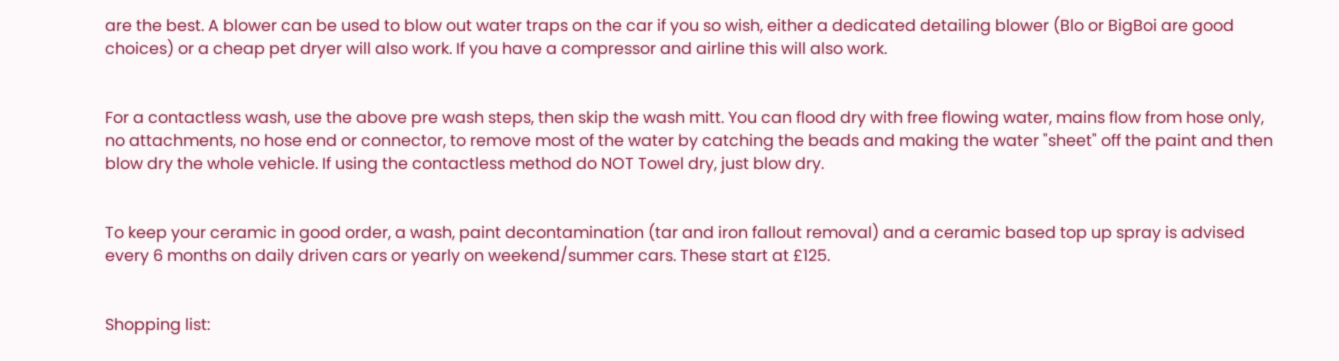are the best. A blower can be used to blow out water traps on the car if you so wish, either a dedicated detailing blower (Blo or BigBoi are good choices) or a cheap pet dryer will also work. If you have a compressor and airline this will also work.


For a contactless wash, use the above pre wash steps, then skip the wash mitt. You can flood dry with free flowing water, mains flow from hose only, no attachments, no hose end or connector, to remove most of the water by catching the beads and making the water "sheet" off the paint and then blow dry the whole vehicle. If using the contactless method do NOT Towel dry, just blow dry.


To keep your ceramic in good order, a wash, paint decontamination (tar and iron fallout removal) and a ceramic based top up spray is advised every 6 months on daily driven cars or yearly on weekend/summer cars. These start at £125.


Shopping list: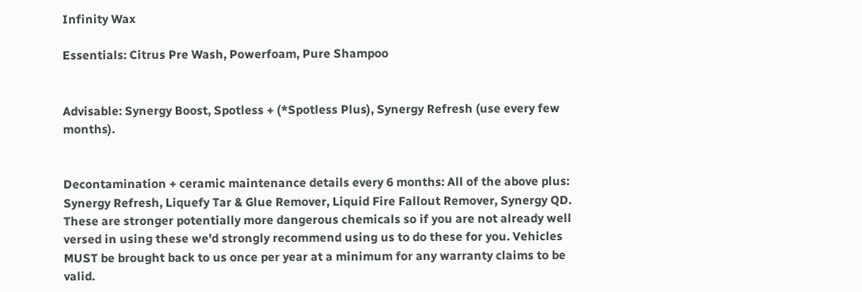Infinity Wax

Essentials: Citrus Pre Wash, Powerfoam, Pure Shampoo


Advisable: Synergy Boost, Spotless + (*Spotless Plus), Synergy Refresh (use every few months).


Decontamination + ceramic maintenance details every 6 months: All of the above plus: Synergy Refresh, Liquefy Tar & Glue Remover, Liquid Fire Fallout Remover, Synergy QD. These are stronger potentially more dangerous chemicals so if you are not already well versed in using these we'd strongly recommend using us to do these for you. Vehicles MUST be brought back to us once per year at a minimum for any warranty claims to be valid.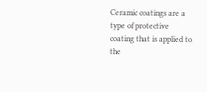Ceramic coatings are a type of protective coating that is applied to the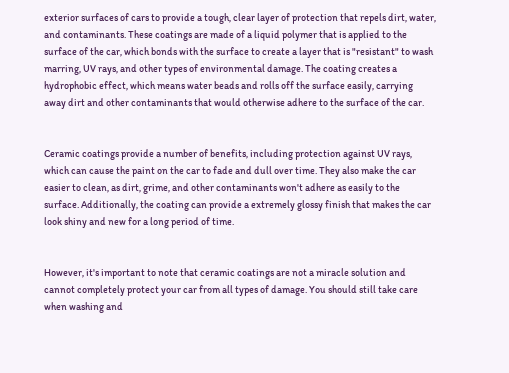exterior surfaces of cars to provide a tough, clear layer of protection that repels dirt, water, and contaminants. These coatings are made of a liquid polymer that is applied to the surface of the car, which bonds with the surface to create a layer that is "resistant" to wash marring, UV rays, and other types of environmental damage. The coating creates a hydrophobic effect, which means water beads and rolls off the surface easily, carrying away dirt and other contaminants that would otherwise adhere to the surface of the car.


Ceramic coatings provide a number of benefits, including protection against UV rays, which can cause the paint on the car to fade and dull over time. They also make the car easier to clean, as dirt, grime, and other contaminants won't adhere as easily to the surface. Additionally, the coating can provide a extremely glossy finish that makes the car look shiny and new for a long period of time.


However, it's important to note that ceramic coatings are not a miracle solution and cannot completely protect your car from all types of damage. You should still take care when washing and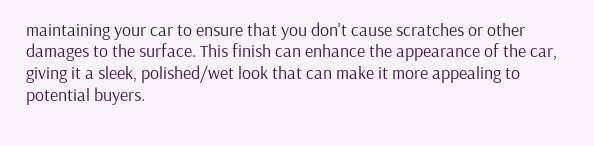maintaining your car to ensure that you don't cause scratches or other damages to the surface. This finish can enhance the appearance of the car, giving it a sleek, polished/wet look that can make it more appealing to potential buyers.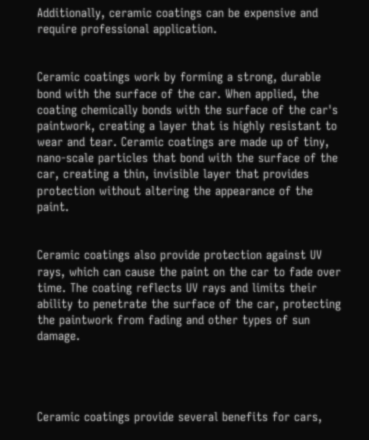Additionally, ceramic coatings can be expensive and require professional application.


Ceramic coatings work by forming a strong, durable bond with the surface of the car. When applied, the coating chemically bonds with the surface of the car's paintwork, creating a layer that is highly resistant to wear and tear. Ceramic coatings are made up of tiny, nano-scale particles that bond with the surface of the car, creating a thin, invisible layer that provides protection without altering the appearance of the paint.


Ceramic coatings also provide protection against UV rays, which can cause the paint on the car to fade over time. The coating reflects UV rays and limits their ability to penetrate the surface of the car, protecting the paintwork from fading and other types of sun damage.




Ceramic coatings provide several benefits for cars,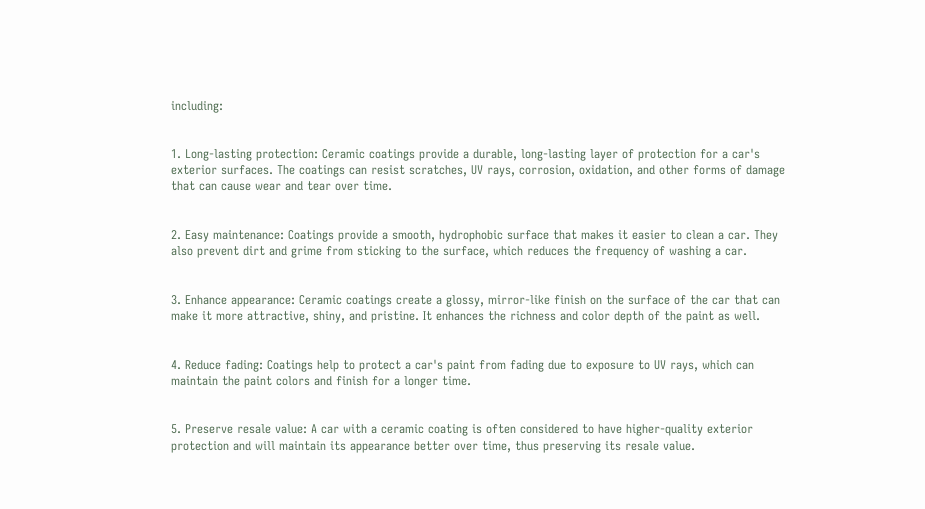including:


1. Long-lasting protection: Ceramic coatings provide a durable, long-lasting layer of protection for a car's exterior surfaces. The coatings can resist scratches, UV rays, corrosion, oxidation, and other forms of damage that can cause wear and tear over time.


2. Easy maintenance: Coatings provide a smooth, hydrophobic surface that makes it easier to clean a car. They also prevent dirt and grime from sticking to the surface, which reduces the frequency of washing a car.


3. Enhance appearance: Ceramic coatings create a glossy, mirror-like finish on the surface of the car that can make it more attractive, shiny, and pristine. It enhances the richness and color depth of the paint as well.


4. Reduce fading: Coatings help to protect a car's paint from fading due to exposure to UV rays, which can maintain the paint colors and finish for a longer time.


5. Preserve resale value: A car with a ceramic coating is often considered to have higher-quality exterior protection and will maintain its appearance better over time, thus preserving its resale value.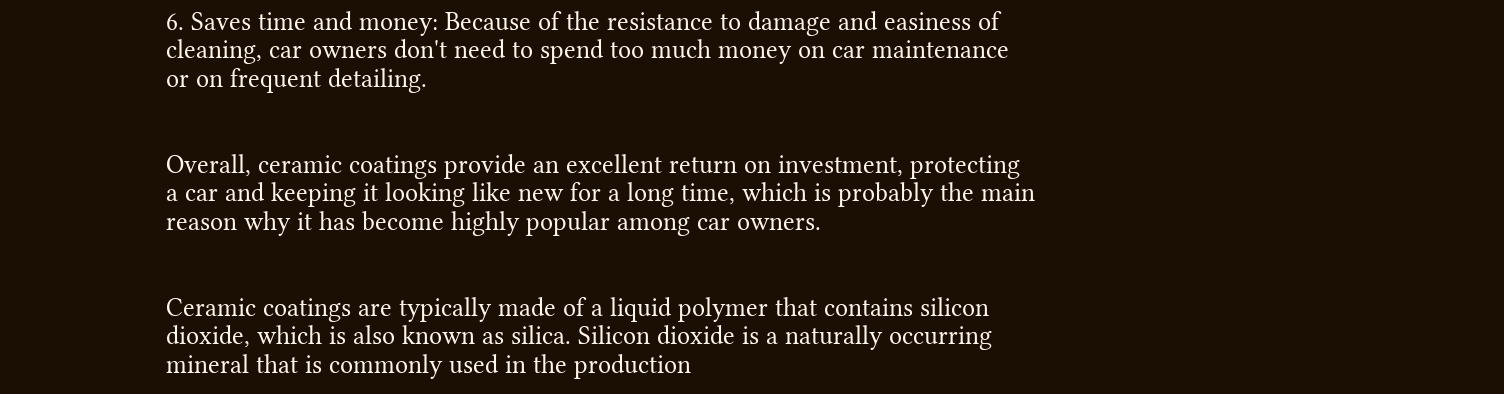6. Saves time and money: Because of the resistance to damage and easiness of cleaning, car owners don't need to spend too much money on car maintenance or on frequent detailing.


Overall, ceramic coatings provide an excellent return on investment, protecting a car and keeping it looking like new for a long time, which is probably the main reason why it has become highly popular among car owners.


Ceramic coatings are typically made of a liquid polymer that contains silicon dioxide, which is also known as silica. Silicon dioxide is a naturally occurring mineral that is commonly used in the production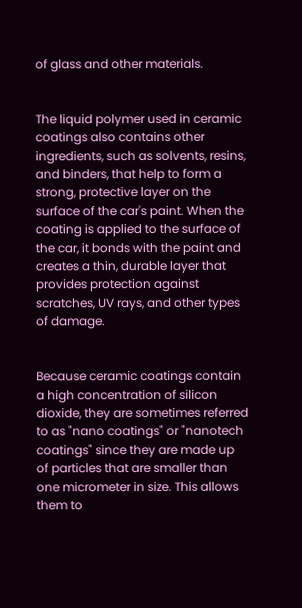of glass and other materials.


The liquid polymer used in ceramic coatings also contains other ingredients, such as solvents, resins, and binders, that help to form a strong, protective layer on the surface of the car's paint. When the coating is applied to the surface of the car, it bonds with the paint and creates a thin, durable layer that provides protection against scratches, UV rays, and other types of damage.


Because ceramic coatings contain a high concentration of silicon dioxide, they are sometimes referred to as "nano coatings" or "nanotech coatings" since they are made up of particles that are smaller than one micrometer in size. This allows them to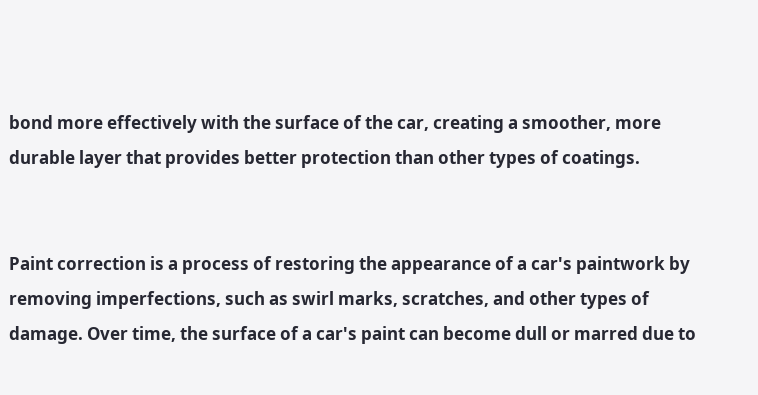bond more effectively with the surface of the car, creating a smoother, more durable layer that provides better protection than other types of coatings.


Paint correction is a process of restoring the appearance of a car's paintwork by removing imperfections, such as swirl marks, scratches, and other types of damage. Over time, the surface of a car's paint can become dull or marred due to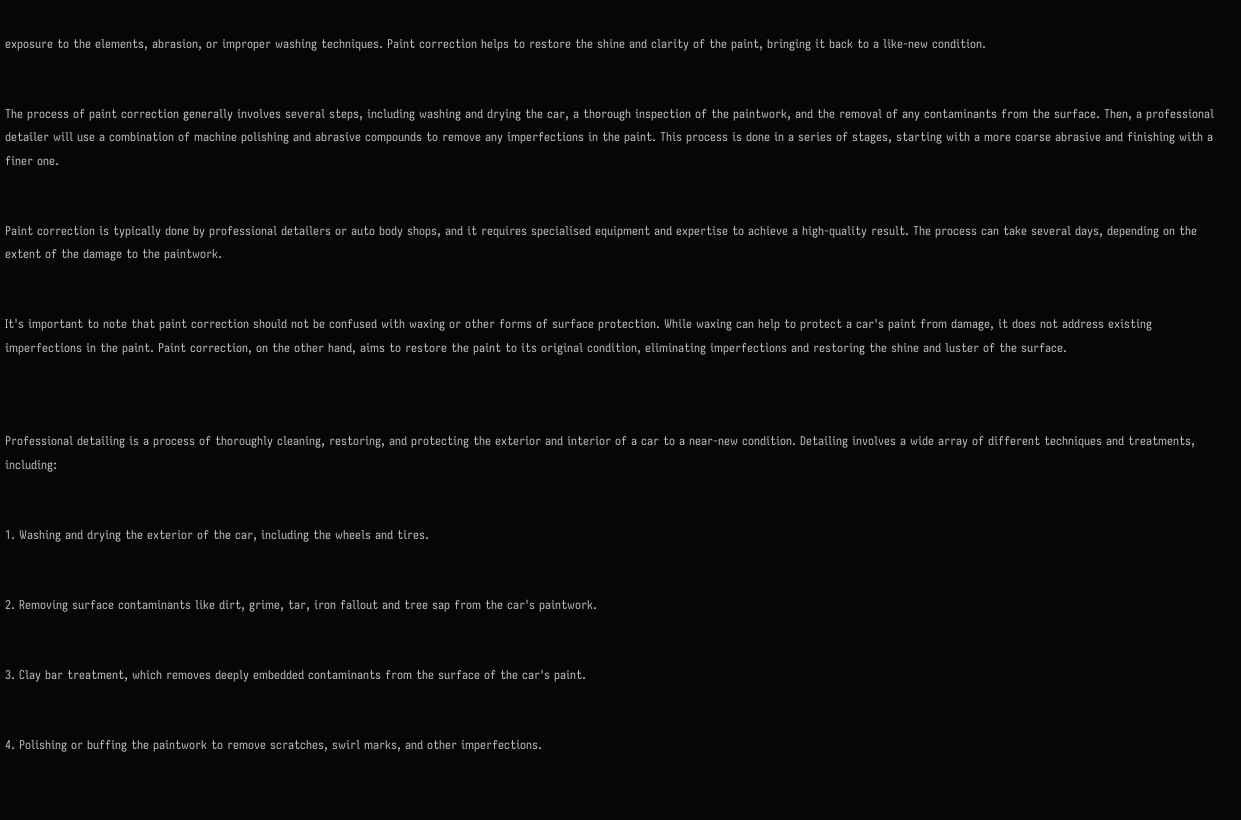exposure to the elements, abrasion, or improper washing techniques. Paint correction helps to restore the shine and clarity of the paint, bringing it back to a like-new condition.


The process of paint correction generally involves several steps, including washing and drying the car, a thorough inspection of the paintwork, and the removal of any contaminants from the surface. Then, a professional detailer will use a combination of machine polishing and abrasive compounds to remove any imperfections in the paint. This process is done in a series of stages, starting with a more coarse abrasive and finishing with a finer one.


Paint correction is typically done by professional detailers or auto body shops, and it requires specialised equipment and expertise to achieve a high-quality result. The process can take several days, depending on the extent of the damage to the paintwork.


It's important to note that paint correction should not be confused with waxing or other forms of surface protection. While waxing can help to protect a car's paint from damage, it does not address existing imperfections in the paint. Paint correction, on the other hand, aims to restore the paint to its original condition, eliminating imperfections and restoring the shine and luster of the surface.



Professional detailing is a process of thoroughly cleaning, restoring, and protecting the exterior and interior of a car to a near-new condition. Detailing involves a wide array of different techniques and treatments, including:


1. Washing and drying the exterior of the car, including the wheels and tires.


2. Removing surface contaminants like dirt, grime, tar, iron fallout and tree sap from the car's paintwork.


3. Clay bar treatment, which removes deeply embedded contaminants from the surface of the car's paint.


4. Polishing or buffing the paintwork to remove scratches, swirl marks, and other imperfections.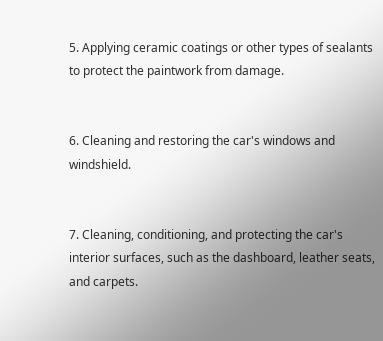5. Applying ceramic coatings or other types of sealants to protect the paintwork from damage.


6. Cleaning and restoring the car's windows and windshield.


7. Cleaning, conditioning, and protecting the car's interior surfaces, such as the dashboard, leather seats, and carpets.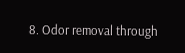8. Odor removal through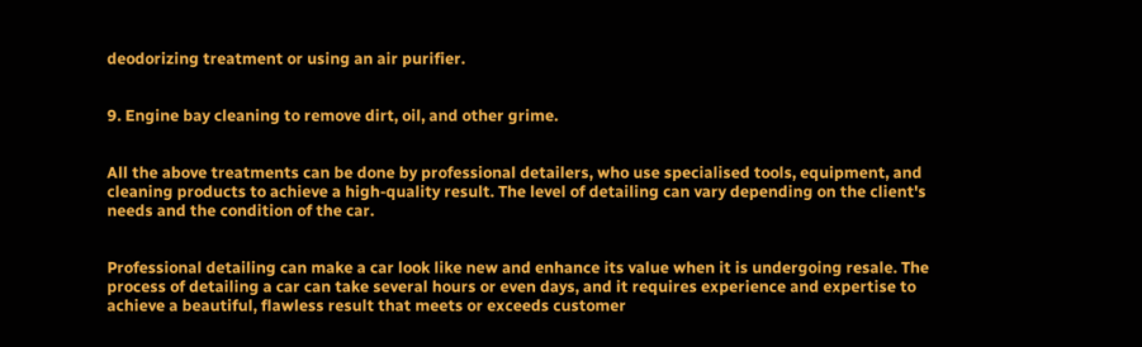deodorizing treatment or using an air purifier.


9. Engine bay cleaning to remove dirt, oil, and other grime.


All the above treatments can be done by professional detailers, who use specialised tools, equipment, and cleaning products to achieve a high-quality result. The level of detailing can vary depending on the client's needs and the condition of the car.


Professional detailing can make a car look like new and enhance its value when it is undergoing resale. The process of detailing a car can take several hours or even days, and it requires experience and expertise to achieve a beautiful, flawless result that meets or exceeds customer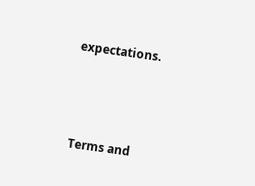expectations.



Terms and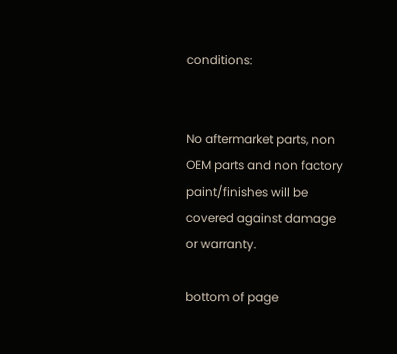conditions:


No aftermarket parts, non OEM parts and non factory paint/finishes will be covered against damage or warranty.

bottom of page